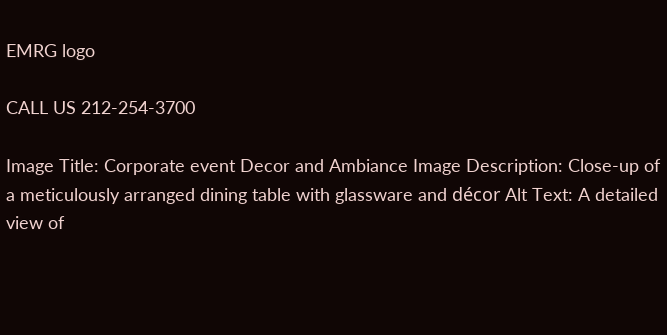EMRG logo

CALL US 212-254-3700

Image Title: Corporate event Decor and Ambiance Image Description: Close-up of a meticulously arranged dining table with glassware and décor Alt Text: A detailed view of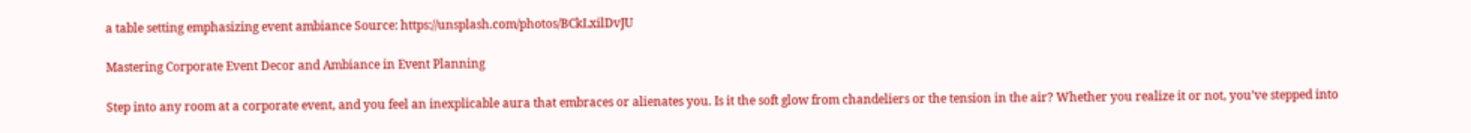a table setting emphasizing event ambiance Source: https://unsplash.com/photos/BCkLxilDvJU

Mastering Corporate Event Decor and Ambiance in Event Planning

Step into any room at a corporate event, and you feel an inexplicable aura that embraces or alienates you. Is it the soft glow from chandeliers or the tension in the air? Whether you realize it or not, you’ve stepped into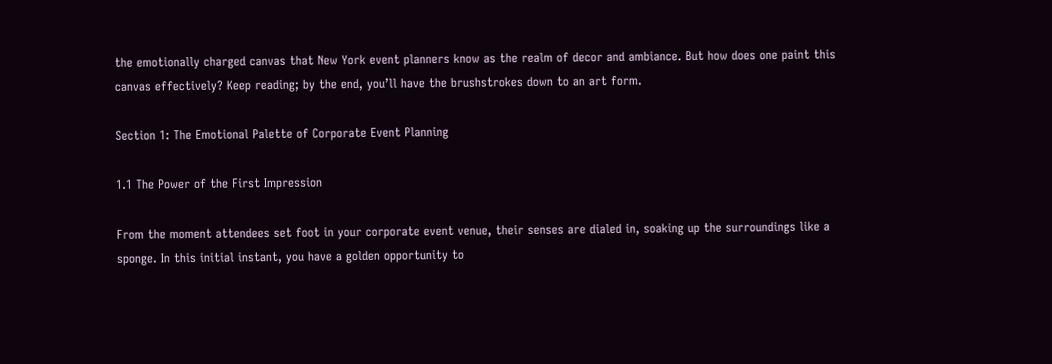the emotionally charged canvas that New York event planners know as the realm of decor and ambiance. But how does one paint this canvas effectively? Keep reading; by the end, you’ll have the brushstrokes down to an art form.

Section 1: The Emotional Palette of Corporate Event Planning

1.1 The Power of the First Impression

From the moment attendees set foot in your corporate event venue, their senses are dialed in, soaking up the surroundings like a sponge. In this initial instant, you have a golden opportunity to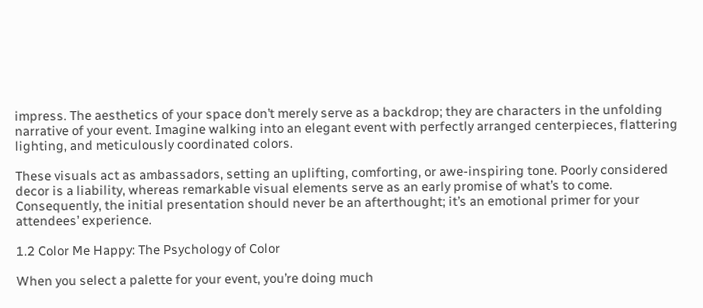impress. The aesthetics of your space don’t merely serve as a backdrop; they are characters in the unfolding narrative of your event. Imagine walking into an elegant event with perfectly arranged centerpieces, flattering lighting, and meticulously coordinated colors.

These visuals act as ambassadors, setting an uplifting, comforting, or awe-inspiring tone. Poorly considered decor is a liability, whereas remarkable visual elements serve as an early promise of what’s to come. Consequently, the initial presentation should never be an afterthought; it’s an emotional primer for your attendees’ experience.

1.2 Color Me Happy: The Psychology of Color

When you select a palette for your event, you’re doing much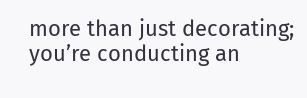more than just decorating; you’re conducting an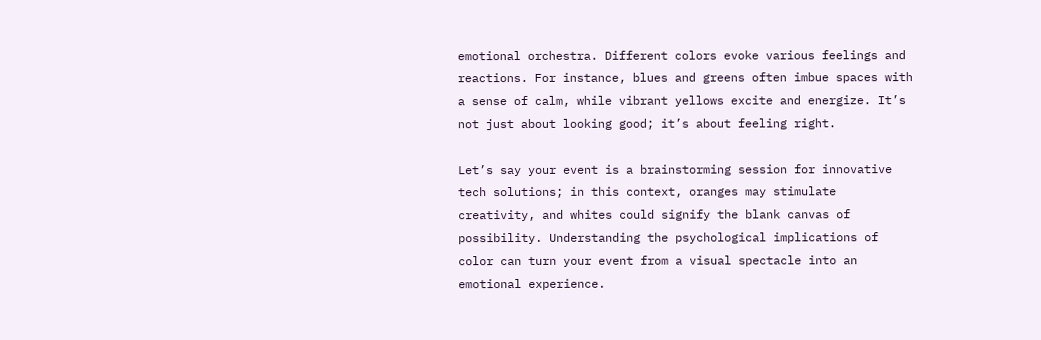emotional orchestra. Different colors evoke various feelings and reactions. For instance, blues and greens often imbue spaces with a sense of calm, while vibrant yellows excite and energize. It’s not just about looking good; it’s about feeling right.

Let’s say your event is a brainstorming session for innovative tech solutions; in this context, oranges may stimulate creativity, and whites could signify the blank canvas of possibility. Understanding the psychological implications of color can turn your event from a visual spectacle into an emotional experience.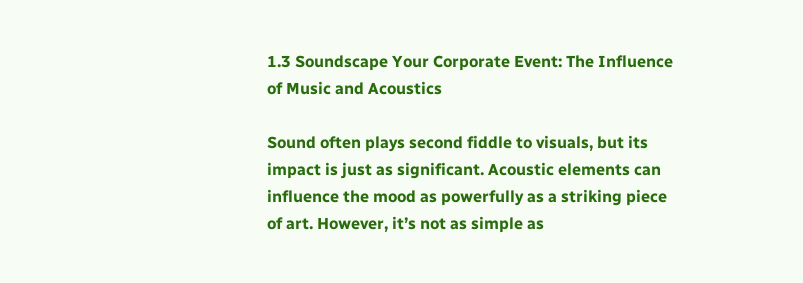1.3 Soundscape Your Corporate Event: The Influence of Music and Acoustics

Sound often plays second fiddle to visuals, but its impact is just as significant. Acoustic elements can influence the mood as powerfully as a striking piece of art. However, it’s not as simple as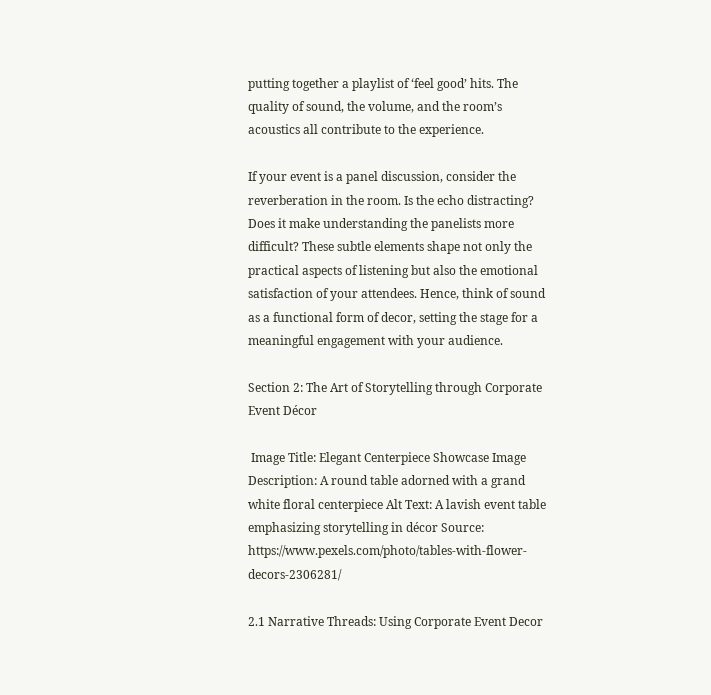putting together a playlist of ‘feel good’ hits. The quality of sound, the volume, and the room’s acoustics all contribute to the experience.

If your event is a panel discussion, consider the reverberation in the room. Is the echo distracting? Does it make understanding the panelists more difficult? These subtle elements shape not only the practical aspects of listening but also the emotional satisfaction of your attendees. Hence, think of sound as a functional form of decor, setting the stage for a meaningful engagement with your audience.

Section 2: The Art of Storytelling through Corporate Event Décor

 Image Title: Elegant Centerpiece Showcase Image Description: A round table adorned with a grand white floral centerpiece Alt Text: A lavish event table emphasizing storytelling in décor Source: https://www.pexels.com/photo/tables-with-flower-decors-2306281/

2.1 Narrative Threads: Using Corporate Event Decor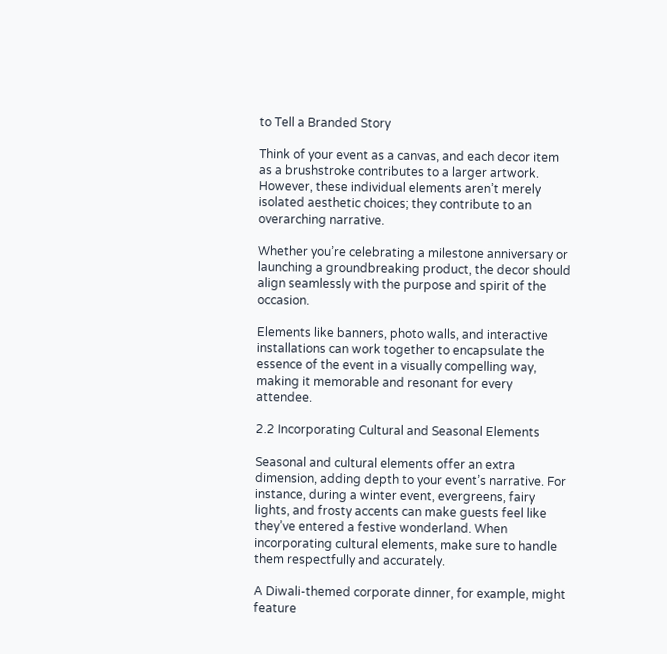to Tell a Branded Story

Think of your event as a canvas, and each decor item as a brushstroke contributes to a larger artwork. However, these individual elements aren’t merely isolated aesthetic choices; they contribute to an overarching narrative.

Whether you’re celebrating a milestone anniversary or launching a groundbreaking product, the decor should align seamlessly with the purpose and spirit of the occasion.

Elements like banners, photo walls, and interactive installations can work together to encapsulate the essence of the event in a visually compelling way, making it memorable and resonant for every attendee.

2.2 Incorporating Cultural and Seasonal Elements

Seasonal and cultural elements offer an extra dimension, adding depth to your event’s narrative. For instance, during a winter event, evergreens, fairy lights, and frosty accents can make guests feel like they’ve entered a festive wonderland. When incorporating cultural elements, make sure to handle them respectfully and accurately.

A Diwali-themed corporate dinner, for example, might feature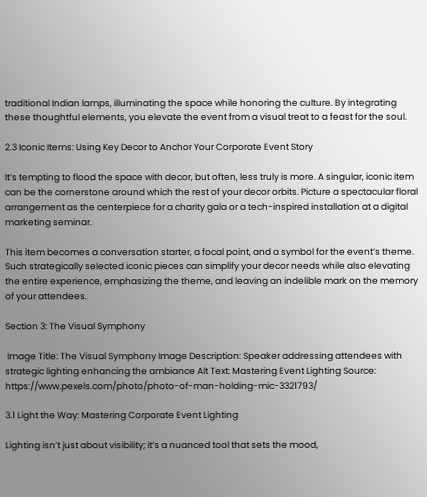traditional Indian lamps, illuminating the space while honoring the culture. By integrating these thoughtful elements, you elevate the event from a visual treat to a feast for the soul.

2.3 Iconic Items: Using Key Decor to Anchor Your Corporate Event Story

It’s tempting to flood the space with decor, but often, less truly is more. A singular, iconic item can be the cornerstone around which the rest of your decor orbits. Picture a spectacular floral arrangement as the centerpiece for a charity gala or a tech-inspired installation at a digital marketing seminar.

This item becomes a conversation starter, a focal point, and a symbol for the event’s theme. Such strategically selected iconic pieces can simplify your decor needs while also elevating the entire experience, emphasizing the theme, and leaving an indelible mark on the memory of your attendees.

Section 3: The Visual Symphony

 Image Title: The Visual Symphony Image Description: Speaker addressing attendees with strategic lighting enhancing the ambiance Alt Text: Mastering Event Lighting Source: https://www.pexels.com/photo/photo-of-man-holding-mic-3321793/

3.1 Light the Way: Mastering Corporate Event Lighting

Lighting isn’t just about visibility; it’s a nuanced tool that sets the mood,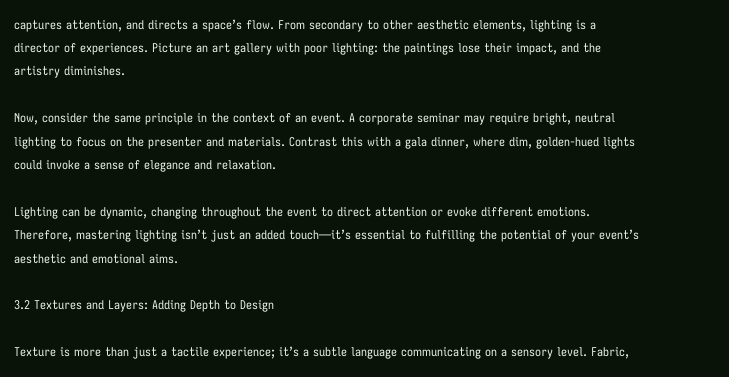captures attention, and directs a space’s flow. From secondary to other aesthetic elements, lighting is a director of experiences. Picture an art gallery with poor lighting: the paintings lose their impact, and the artistry diminishes.

Now, consider the same principle in the context of an event. A corporate seminar may require bright, neutral lighting to focus on the presenter and materials. Contrast this with a gala dinner, where dim, golden-hued lights could invoke a sense of elegance and relaxation.

Lighting can be dynamic, changing throughout the event to direct attention or evoke different emotions. Therefore, mastering lighting isn’t just an added touch—it’s essential to fulfilling the potential of your event’s aesthetic and emotional aims.

3.2 Textures and Layers: Adding Depth to Design

Texture is more than just a tactile experience; it’s a subtle language communicating on a sensory level. Fabric,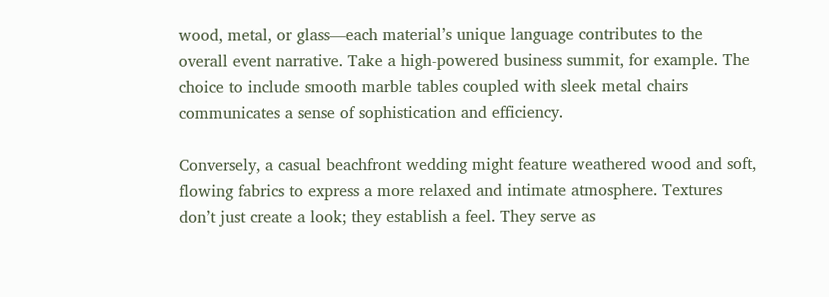wood, metal, or glass—each material’s unique language contributes to the overall event narrative. Take a high-powered business summit, for example. The choice to include smooth marble tables coupled with sleek metal chairs communicates a sense of sophistication and efficiency.

Conversely, a casual beachfront wedding might feature weathered wood and soft, flowing fabrics to express a more relaxed and intimate atmosphere. Textures don’t just create a look; they establish a feel. They serve as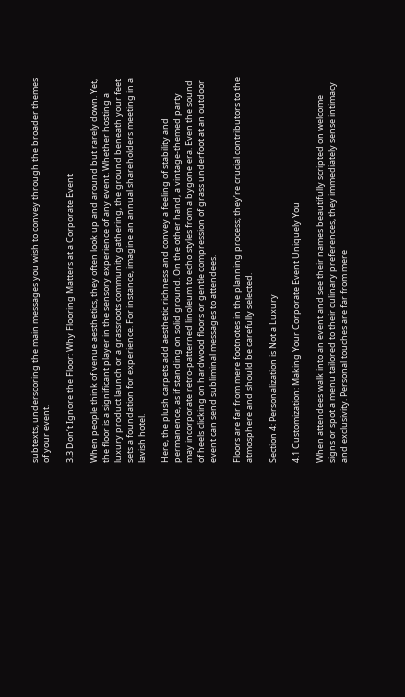subtexts, underscoring the main messages you wish to convey through the broader themes of your event.

3.3 Don’t Ignore the Floor: Why Flooring Matters at a Corporate Event

When people think of venue aesthetics, they often look up and around but rarely down. Yet, the floor is a significant player in the sensory experience of any event. Whether hosting a luxury product launch or a grassroots community gathering, the ground beneath your feet sets a foundation for experience. For instance, imagine an annual shareholders meeting in a lavish hotel.

Here, the plush carpets add aesthetic richness and convey a feeling of stability and permanence, as if standing on solid ground. On the other hand, a vintage-themed party may incorporate retro-patterned linoleum to echo styles from a bygone era. Even the sound of heels clicking on hardwood floors or gentle compression of grass underfoot at an outdoor event can send subliminal messages to attendees.

Floors are far from mere footnotes in the planning process; they’re crucial contributors to the atmosphere and should be carefully selected.

Section 4: Personalization is Not a Luxury

4.1 Customization: Making Your Corporate Event Uniquely You

When attendees walk into an event and see their names beautifully scripted on welcome signs or spot a menu tailored to their culinary preferences, they immediately sense intimacy and exclusivity. Personal touches are far from mere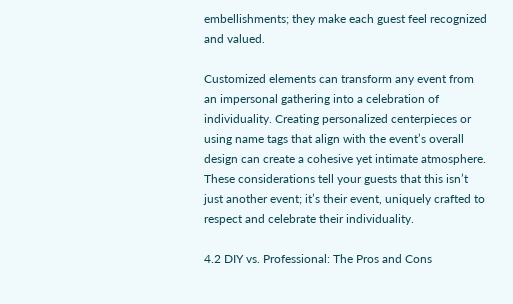embellishments; they make each guest feel recognized and valued.

Customized elements can transform any event from an impersonal gathering into a celebration of individuality. Creating personalized centerpieces or using name tags that align with the event’s overall design can create a cohesive yet intimate atmosphere. These considerations tell your guests that this isn’t just another event; it’s their event, uniquely crafted to respect and celebrate their individuality.

4.2 DIY vs. Professional: The Pros and Cons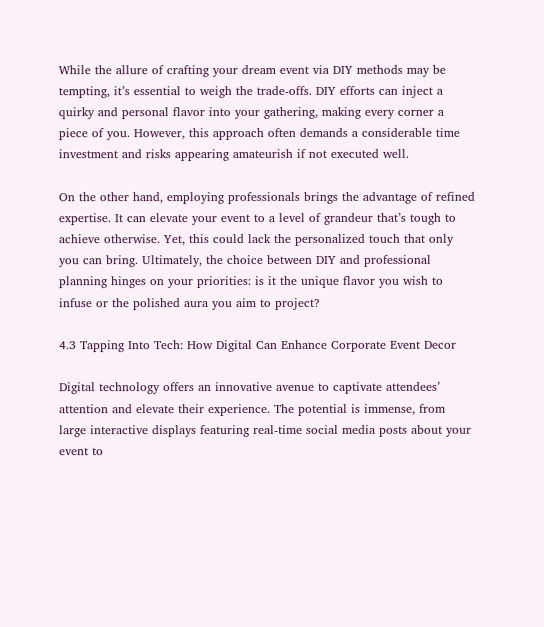While the allure of crafting your dream event via DIY methods may be tempting, it’s essential to weigh the trade-offs. DIY efforts can inject a quirky and personal flavor into your gathering, making every corner a piece of you. However, this approach often demands a considerable time investment and risks appearing amateurish if not executed well.

On the other hand, employing professionals brings the advantage of refined expertise. It can elevate your event to a level of grandeur that’s tough to achieve otherwise. Yet, this could lack the personalized touch that only you can bring. Ultimately, the choice between DIY and professional planning hinges on your priorities: is it the unique flavor you wish to infuse or the polished aura you aim to project?

4.3 Tapping Into Tech: How Digital Can Enhance Corporate Event Decor

Digital technology offers an innovative avenue to captivate attendees’ attention and elevate their experience. The potential is immense, from large interactive displays featuring real-time social media posts about your event to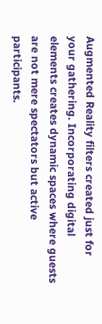Augmented Reality filters created just for your gathering. Incorporating digital elements creates dynamic spaces where guests are not mere spectators but active participants.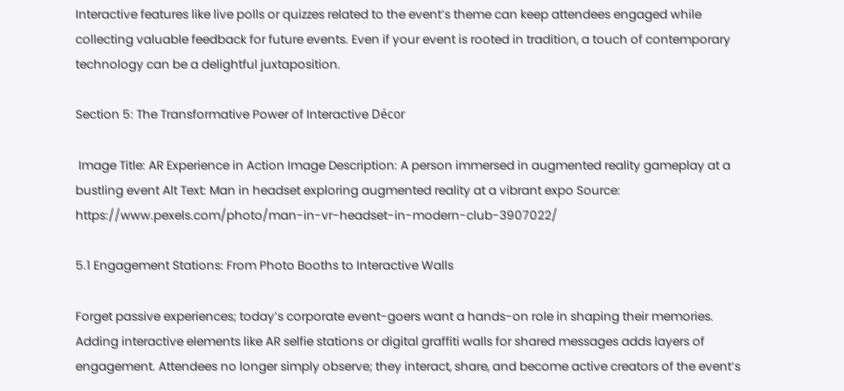Interactive features like live polls or quizzes related to the event’s theme can keep attendees engaged while collecting valuable feedback for future events. Even if your event is rooted in tradition, a touch of contemporary technology can be a delightful juxtaposition.

Section 5: The Transformative Power of Interactive Décor

 Image Title: AR Experience in Action Image Description: A person immersed in augmented reality gameplay at a bustling event Alt Text: Man in headset exploring augmented reality at a vibrant expo Source: https://www.pexels.com/photo/man-in-vr-headset-in-modern-club-3907022/

5.1 Engagement Stations: From Photo Booths to Interactive Walls

Forget passive experiences; today’s corporate event-goers want a hands-on role in shaping their memories. Adding interactive elements like AR selfie stations or digital graffiti walls for shared messages adds layers of engagement. Attendees no longer simply observe; they interact, share, and become active creators of the event’s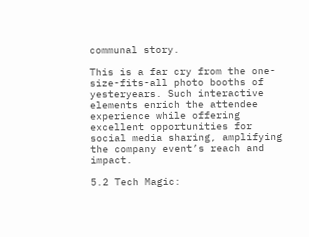communal story.

This is a far cry from the one-size-fits-all photo booths of yesteryears. Such interactive elements enrich the attendee experience while offering excellent opportunities for social media sharing, amplifying the company event’s reach and impact.

5.2 Tech Magic: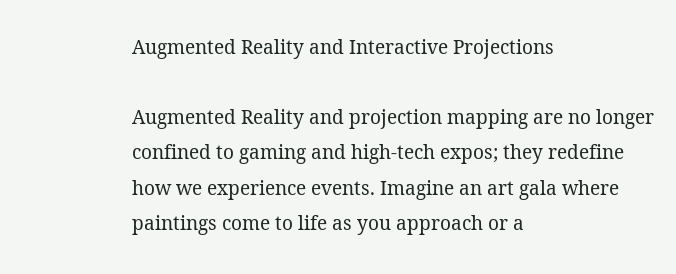Augmented Reality and Interactive Projections

Augmented Reality and projection mapping are no longer confined to gaming and high-tech expos; they redefine how we experience events. Imagine an art gala where paintings come to life as you approach or a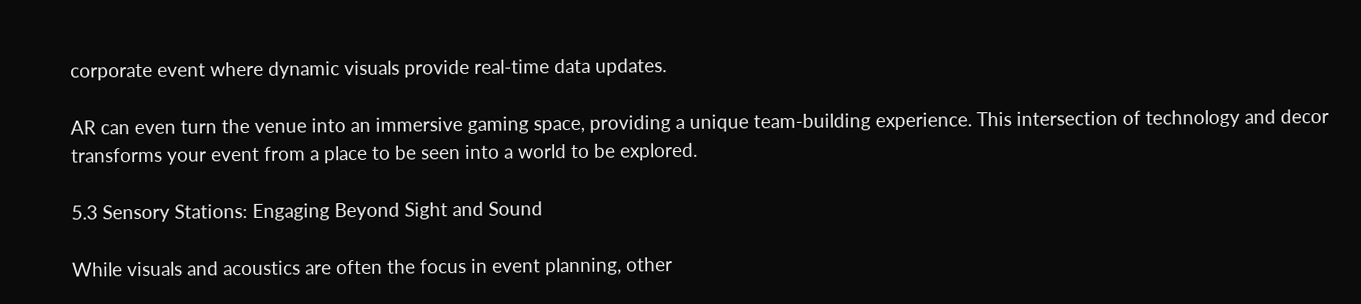corporate event where dynamic visuals provide real-time data updates.

AR can even turn the venue into an immersive gaming space, providing a unique team-building experience. This intersection of technology and decor transforms your event from a place to be seen into a world to be explored.

5.3 Sensory Stations: Engaging Beyond Sight and Sound

While visuals and acoustics are often the focus in event planning, other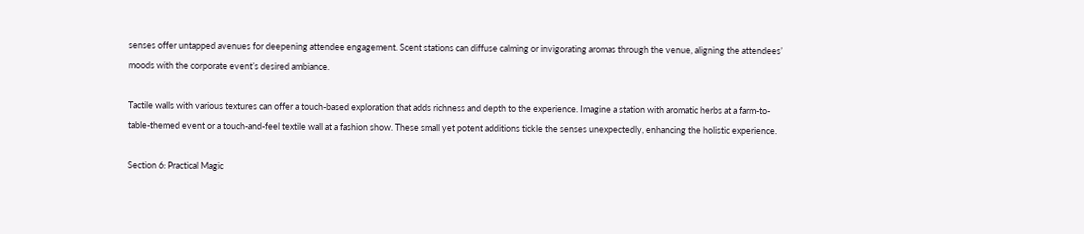senses offer untapped avenues for deepening attendee engagement. Scent stations can diffuse calming or invigorating aromas through the venue, aligning the attendees’ moods with the corporate event’s desired ambiance.

Tactile walls with various textures can offer a touch-based exploration that adds richness and depth to the experience. Imagine a station with aromatic herbs at a farm-to-table-themed event or a touch-and-feel textile wall at a fashion show. These small yet potent additions tickle the senses unexpectedly, enhancing the holistic experience.

Section 6: Practical Magic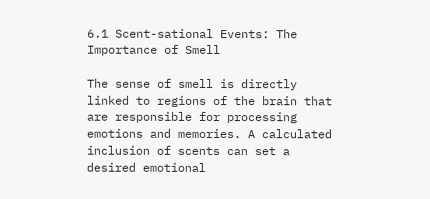6.1 Scent-sational Events: The Importance of Smell

The sense of smell is directly linked to regions of the brain that are responsible for processing emotions and memories. A calculated inclusion of scents can set a desired emotional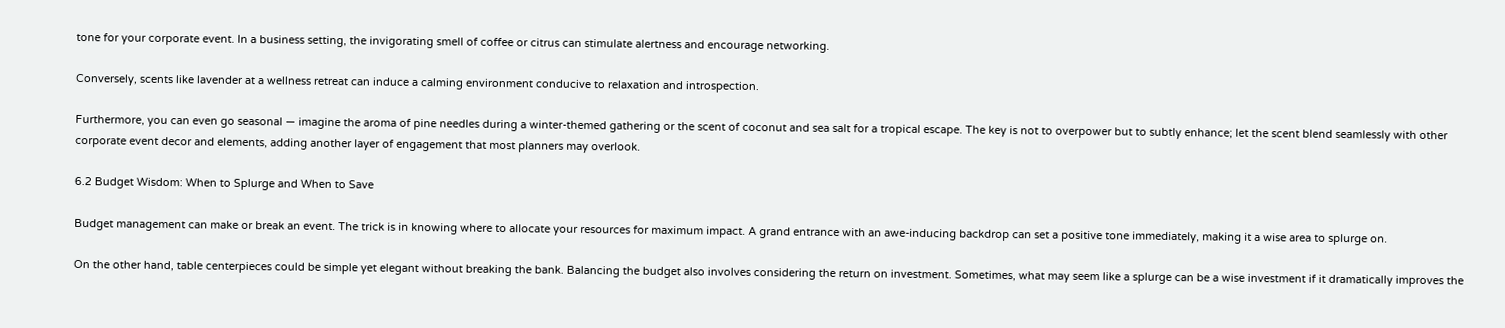tone for your corporate event. In a business setting, the invigorating smell of coffee or citrus can stimulate alertness and encourage networking.

Conversely, scents like lavender at a wellness retreat can induce a calming environment conducive to relaxation and introspection.

Furthermore, you can even go seasonal — imagine the aroma of pine needles during a winter-themed gathering or the scent of coconut and sea salt for a tropical escape. The key is not to overpower but to subtly enhance; let the scent blend seamlessly with other corporate event decor and elements, adding another layer of engagement that most planners may overlook.

6.2 Budget Wisdom: When to Splurge and When to Save

Budget management can make or break an event. The trick is in knowing where to allocate your resources for maximum impact. A grand entrance with an awe-inducing backdrop can set a positive tone immediately, making it a wise area to splurge on.

On the other hand, table centerpieces could be simple yet elegant without breaking the bank. Balancing the budget also involves considering the return on investment. Sometimes, what may seem like a splurge can be a wise investment if it dramatically improves the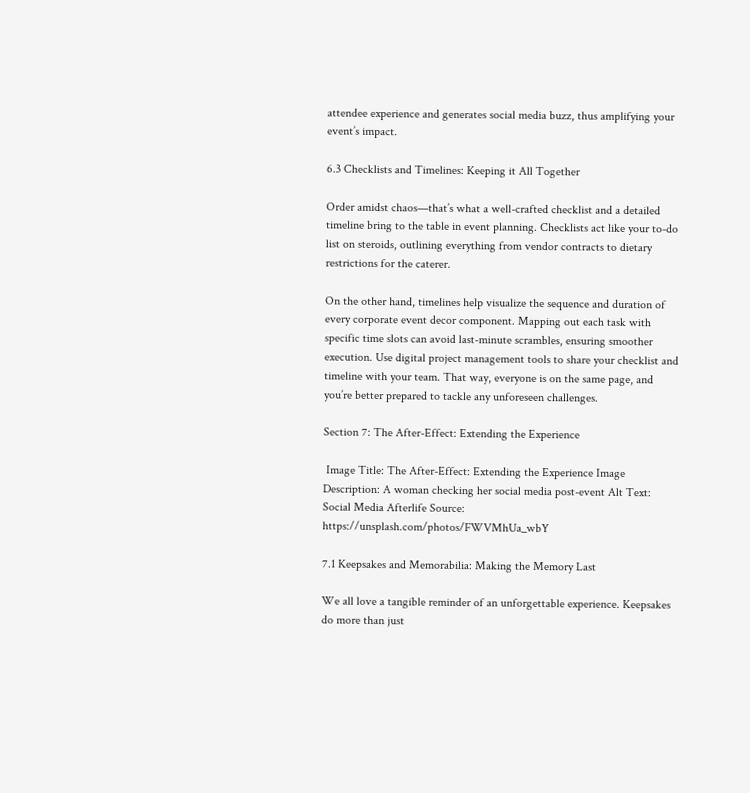attendee experience and generates social media buzz, thus amplifying your event’s impact.

6.3 Checklists and Timelines: Keeping it All Together

Order amidst chaos—that’s what a well-crafted checklist and a detailed timeline bring to the table in event planning. Checklists act like your to-do list on steroids, outlining everything from vendor contracts to dietary restrictions for the caterer.

On the other hand, timelines help visualize the sequence and duration of every corporate event decor component. Mapping out each task with specific time slots can avoid last-minute scrambles, ensuring smoother execution. Use digital project management tools to share your checklist and timeline with your team. That way, everyone is on the same page, and you’re better prepared to tackle any unforeseen challenges.

Section 7: The After-Effect: Extending the Experience

 Image Title: The After-Effect: Extending the Experience Image Description: A woman checking her social media post-event Alt Text: Social Media Afterlife Source: https://unsplash.com/photos/FWVMhUa_wbY

7.1 Keepsakes and Memorabilia: Making the Memory Last

We all love a tangible reminder of an unforgettable experience. Keepsakes do more than just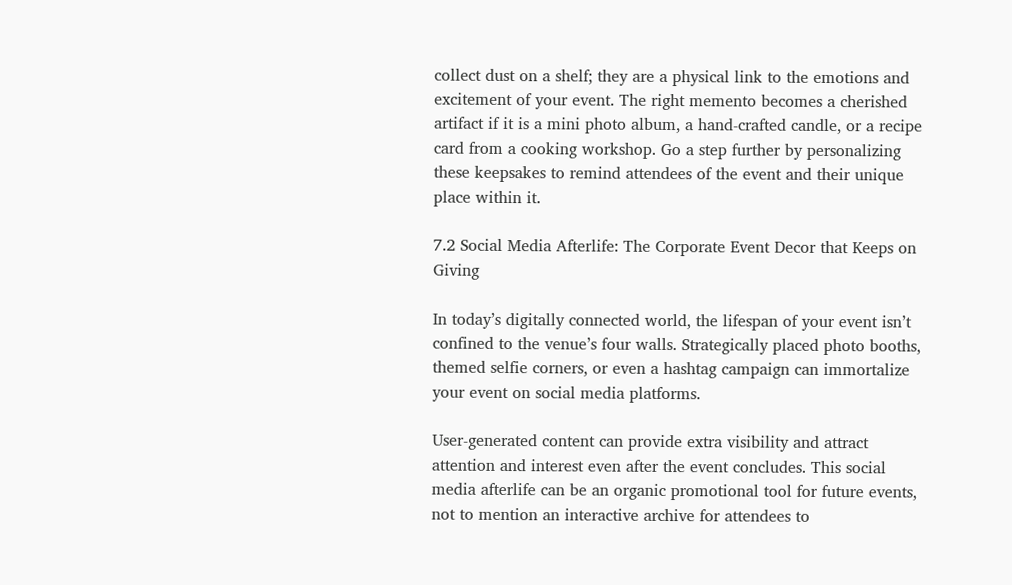collect dust on a shelf; they are a physical link to the emotions and excitement of your event. The right memento becomes a cherished artifact if it is a mini photo album, a hand-crafted candle, or a recipe card from a cooking workshop. Go a step further by personalizing these keepsakes to remind attendees of the event and their unique place within it.

7.2 Social Media Afterlife: The Corporate Event Decor that Keeps on Giving

In today’s digitally connected world, the lifespan of your event isn’t confined to the venue’s four walls. Strategically placed photo booths, themed selfie corners, or even a hashtag campaign can immortalize your event on social media platforms.

User-generated content can provide extra visibility and attract attention and interest even after the event concludes. This social media afterlife can be an organic promotional tool for future events, not to mention an interactive archive for attendees to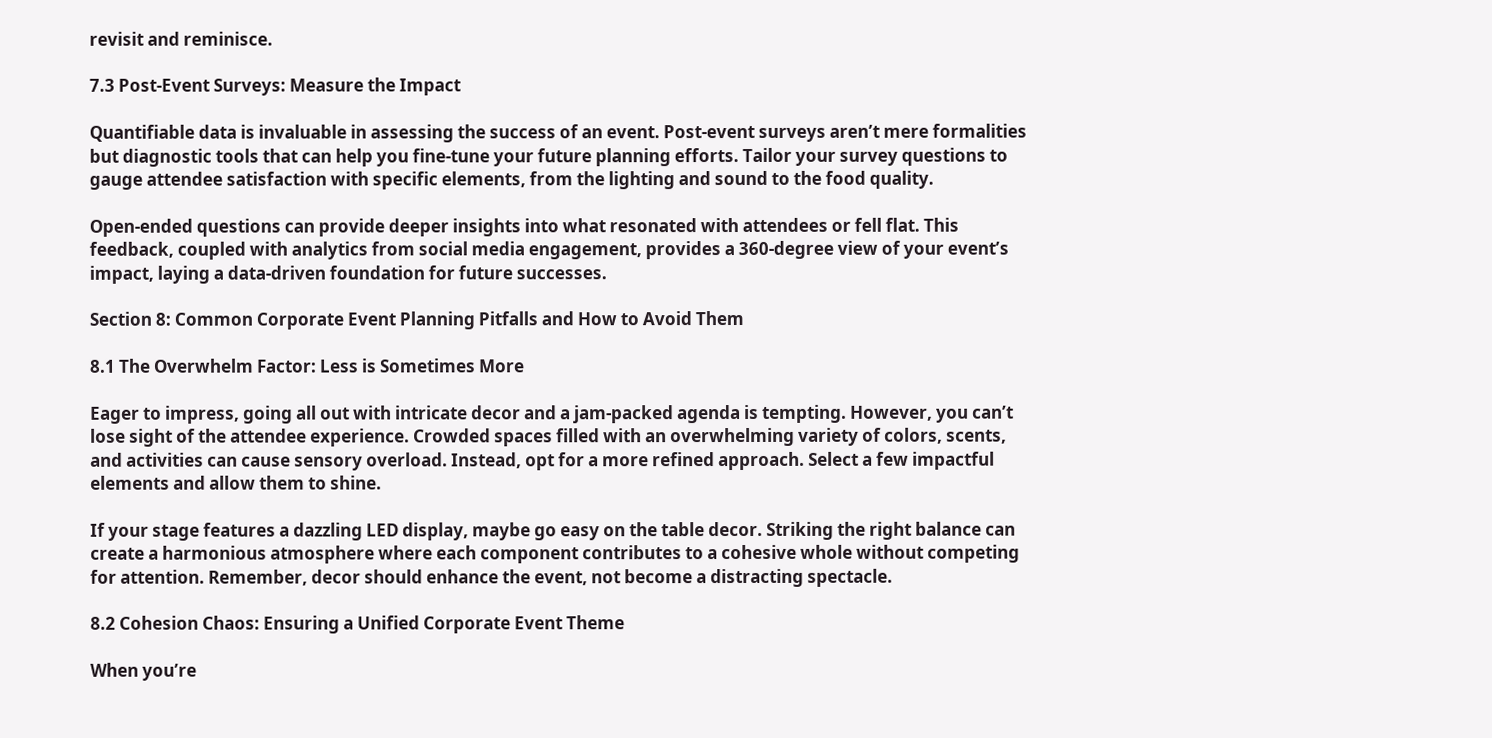revisit and reminisce.

7.3 Post-Event Surveys: Measure the Impact

Quantifiable data is invaluable in assessing the success of an event. Post-event surveys aren’t mere formalities but diagnostic tools that can help you fine-tune your future planning efforts. Tailor your survey questions to gauge attendee satisfaction with specific elements, from the lighting and sound to the food quality.

Open-ended questions can provide deeper insights into what resonated with attendees or fell flat. This feedback, coupled with analytics from social media engagement, provides a 360-degree view of your event’s impact, laying a data-driven foundation for future successes.

Section 8: Common Corporate Event Planning Pitfalls and How to Avoid Them

8.1 The Overwhelm Factor: Less is Sometimes More

Eager to impress, going all out with intricate decor and a jam-packed agenda is tempting. However, you can’t lose sight of the attendee experience. Crowded spaces filled with an overwhelming variety of colors, scents, and activities can cause sensory overload. Instead, opt for a more refined approach. Select a few impactful elements and allow them to shine.

If your stage features a dazzling LED display, maybe go easy on the table decor. Striking the right balance can create a harmonious atmosphere where each component contributes to a cohesive whole without competing for attention. Remember, decor should enhance the event, not become a distracting spectacle.

8.2 Cohesion Chaos: Ensuring a Unified Corporate Event Theme

When you’re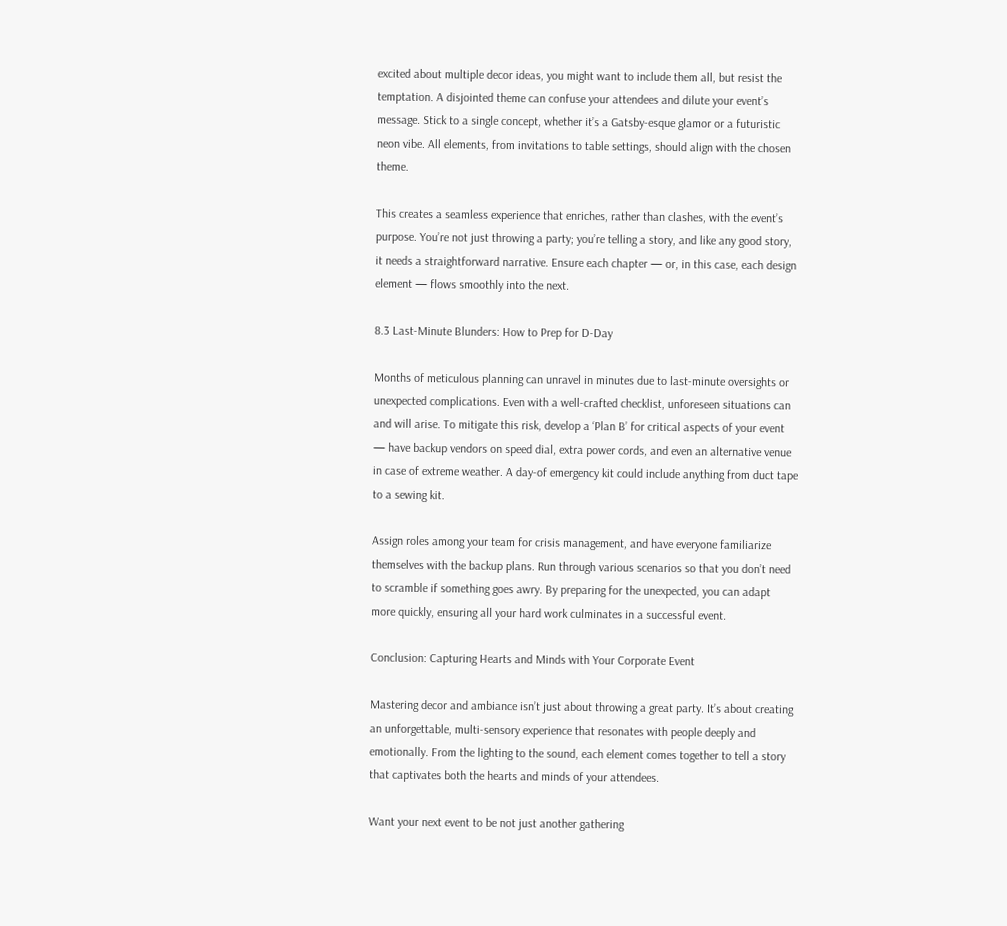excited about multiple decor ideas, you might want to include them all, but resist the temptation. A disjointed theme can confuse your attendees and dilute your event’s message. Stick to a single concept, whether it’s a Gatsby-esque glamor or a futuristic neon vibe. All elements, from invitations to table settings, should align with the chosen theme.

This creates a seamless experience that enriches, rather than clashes, with the event’s purpose. You’re not just throwing a party; you’re telling a story, and like any good story, it needs a straightforward narrative. Ensure each chapter — or, in this case, each design element — flows smoothly into the next.

8.3 Last-Minute Blunders: How to Prep for D-Day

Months of meticulous planning can unravel in minutes due to last-minute oversights or unexpected complications. Even with a well-crafted checklist, unforeseen situations can and will arise. To mitigate this risk, develop a ‘Plan B’ for critical aspects of your event — have backup vendors on speed dial, extra power cords, and even an alternative venue in case of extreme weather. A day-of emergency kit could include anything from duct tape to a sewing kit.

Assign roles among your team for crisis management, and have everyone familiarize themselves with the backup plans. Run through various scenarios so that you don’t need to scramble if something goes awry. By preparing for the unexpected, you can adapt more quickly, ensuring all your hard work culminates in a successful event.

Conclusion: Capturing Hearts and Minds with Your Corporate Event

Mastering decor and ambiance isn’t just about throwing a great party. It’s about creating an unforgettable, multi-sensory experience that resonates with people deeply and emotionally. From the lighting to the sound, each element comes together to tell a story that captivates both the hearts and minds of your attendees.

Want your next event to be not just another gathering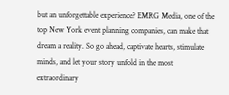but an unforgettable experience? EMRG Media, one of the top New York event planning companies, can make that dream a reality. So go ahead, captivate hearts, stimulate minds, and let your story unfold in the most extraordinary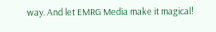way. And let EMRG Media make it magical!